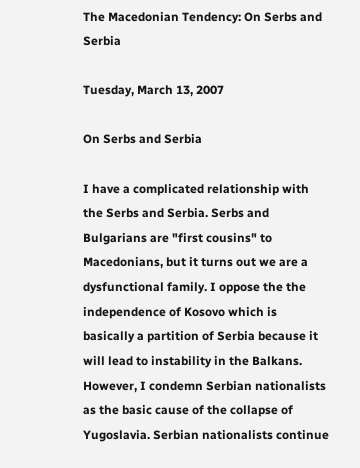The Macedonian Tendency: On Serbs and Serbia

Tuesday, March 13, 2007

On Serbs and Serbia

I have a complicated relationship with the Serbs and Serbia. Serbs and Bulgarians are "first cousins" to Macedonians, but it turns out we are a dysfunctional family. I oppose the the independence of Kosovo which is basically a partition of Serbia because it will lead to instability in the Balkans. However, I condemn Serbian nationalists as the basic cause of the collapse of Yugoslavia. Serbian nationalists continue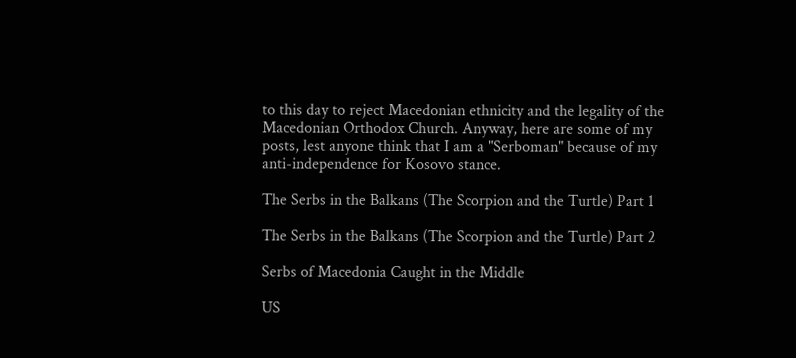to this day to reject Macedonian ethnicity and the legality of the Macedonian Orthodox Church. Anyway, here are some of my posts, lest anyone think that I am a "Serboman" because of my anti-independence for Kosovo stance.

The Serbs in the Balkans (The Scorpion and the Turtle) Part 1

The Serbs in the Balkans (The Scorpion and the Turtle) Part 2

Serbs of Macedonia Caught in the Middle

US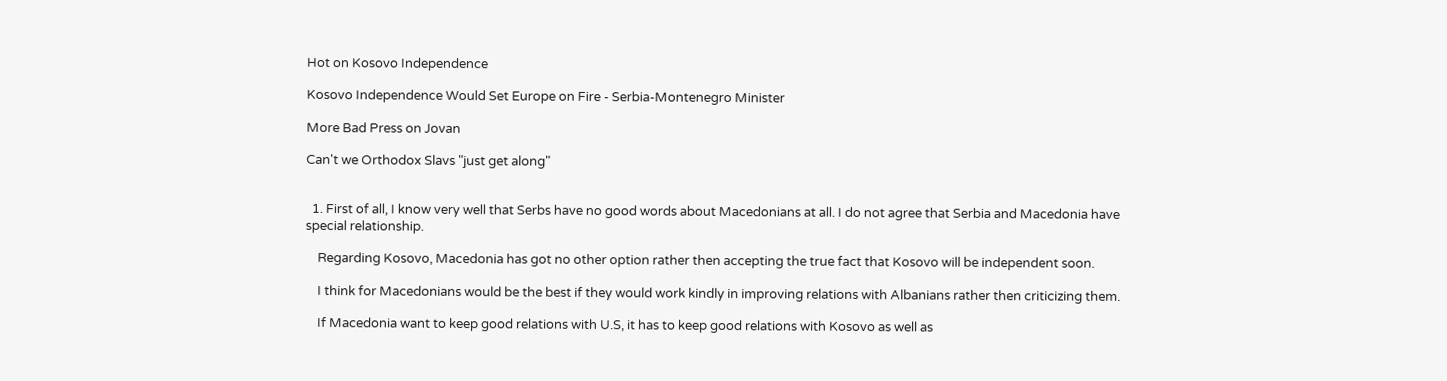Hot on Kosovo Independence

Kosovo Independence Would Set Europe on Fire - Serbia-Montenegro Minister

More Bad Press on Jovan

Can't we Orthodox Slavs "just get along"


  1. First of all, I know very well that Serbs have no good words about Macedonians at all. I do not agree that Serbia and Macedonia have special relationship.

    Regarding Kosovo, Macedonia has got no other option rather then accepting the true fact that Kosovo will be independent soon.

    I think for Macedonians would be the best if they would work kindly in improving relations with Albanians rather then criticizing them.

    If Macedonia want to keep good relations with U.S, it has to keep good relations with Kosovo as well as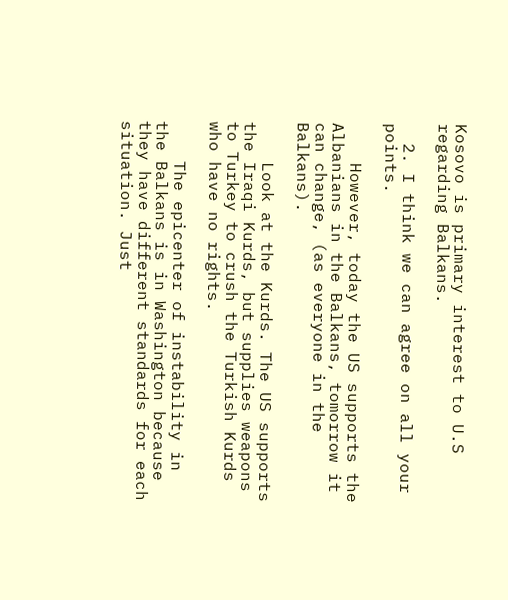Kosovo is primary interest to U.S regarding Balkans.

  2. I think we can agree on all your points.

    However, today the US supports the Albanians in the Balkans, tomorrow it can change, (as everyone in the Balkans).

    Look at the Kurds. The US supports the Iraqi Kurds, but supplies weapons to Turkey to crush the Turkish Kurds who have no rights.

    The epicenter of instability in the Balkans is in Washington because they have different standards for each situation. Just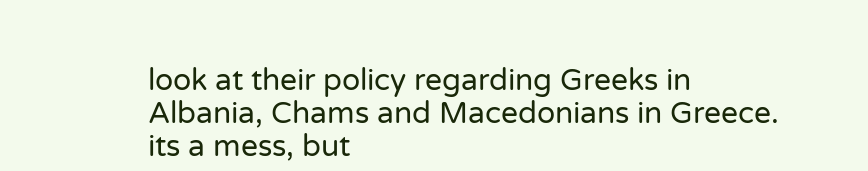look at their policy regarding Greeks in Albania, Chams and Macedonians in Greece. its a mess, but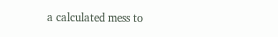a calculated mess to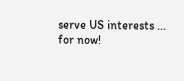serve US interests ... for now!